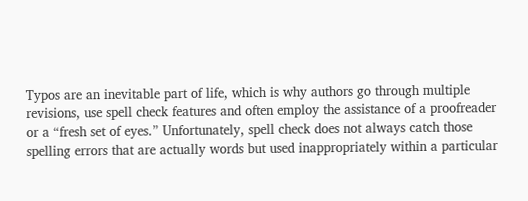Typos are an inevitable part of life, which is why authors go through multiple revisions, use spell check features and often employ the assistance of a proofreader or a “fresh set of eyes.” Unfortunately, spell check does not always catch those spelling errors that are actually words but used inappropriately within a particular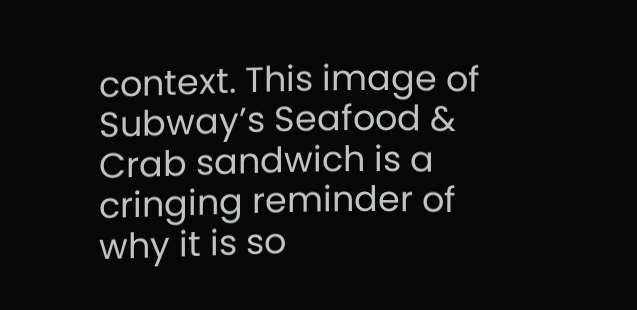context. This image of Subway’s Seafood & Crab sandwich is a cringing reminder of why it is so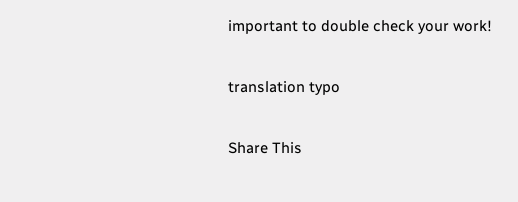important to double check your work!

translation typo

Share This